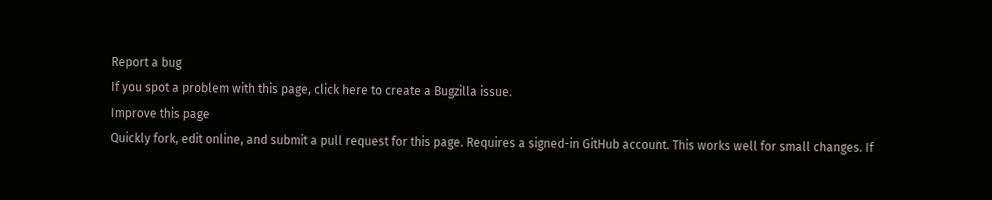Report a bug
If you spot a problem with this page, click here to create a Bugzilla issue.
Improve this page
Quickly fork, edit online, and submit a pull request for this page. Requires a signed-in GitHub account. This works well for small changes. If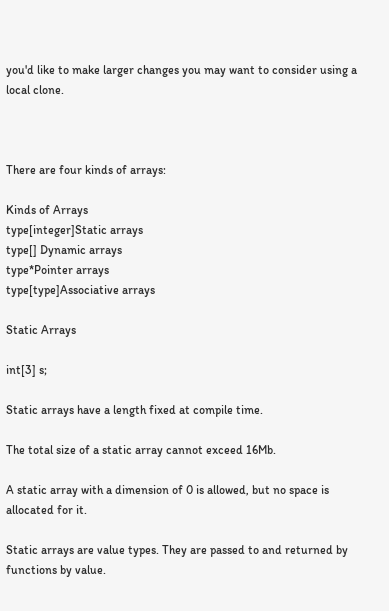you'd like to make larger changes you may want to consider using a local clone.



There are four kinds of arrays:

Kinds of Arrays
type[integer]Static arrays
type[] Dynamic arrays
type*Pointer arrays
type[type]Associative arrays

Static Arrays

int[3] s;

Static arrays have a length fixed at compile time.

The total size of a static array cannot exceed 16Mb.

A static array with a dimension of 0 is allowed, but no space is allocated for it.

Static arrays are value types. They are passed to and returned by functions by value.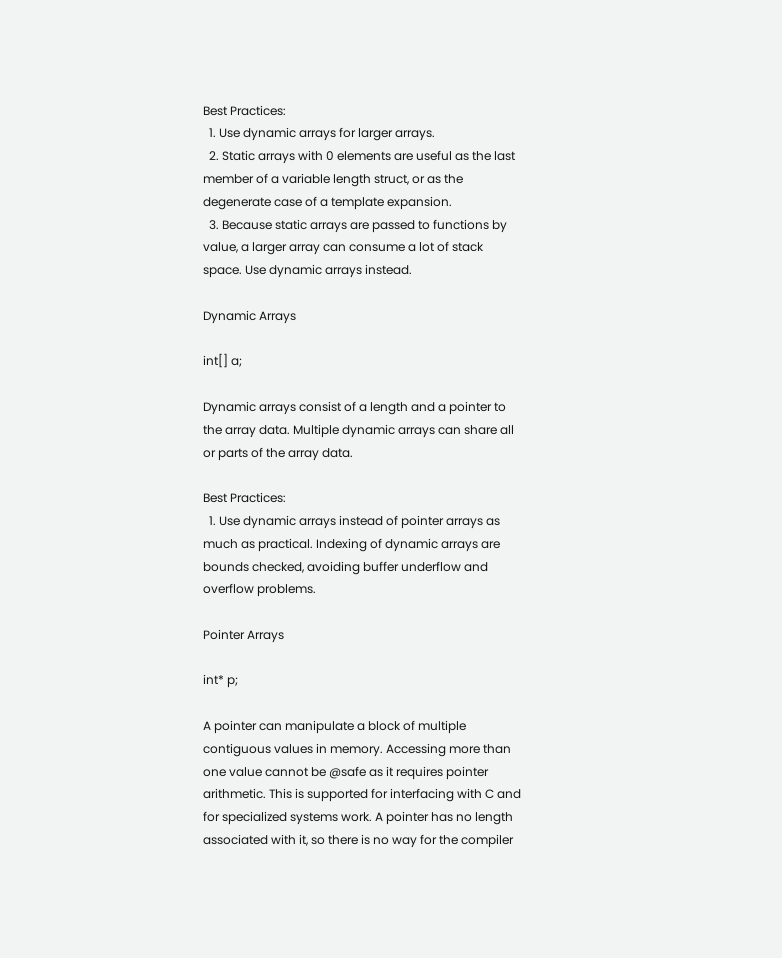Best Practices:
  1. Use dynamic arrays for larger arrays.
  2. Static arrays with 0 elements are useful as the last member of a variable length struct, or as the degenerate case of a template expansion.
  3. Because static arrays are passed to functions by value, a larger array can consume a lot of stack space. Use dynamic arrays instead.

Dynamic Arrays

int[] a;

Dynamic arrays consist of a length and a pointer to the array data. Multiple dynamic arrays can share all or parts of the array data.

Best Practices:
  1. Use dynamic arrays instead of pointer arrays as much as practical. Indexing of dynamic arrays are bounds checked, avoiding buffer underflow and overflow problems.

Pointer Arrays

int* p;

A pointer can manipulate a block of multiple contiguous values in memory. Accessing more than one value cannot be @safe as it requires pointer arithmetic. This is supported for interfacing with C and for specialized systems work. A pointer has no length associated with it, so there is no way for the compiler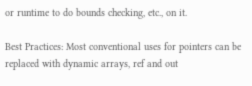or runtime to do bounds checking, etc., on it.

Best Practices: Most conventional uses for pointers can be replaced with dynamic arrays, ref and out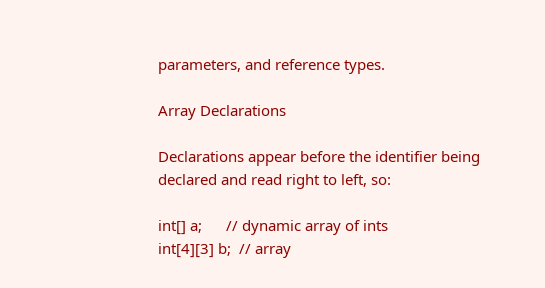parameters, and reference types.

Array Declarations

Declarations appear before the identifier being declared and read right to left, so:

int[] a;      // dynamic array of ints
int[4][3] b;  // array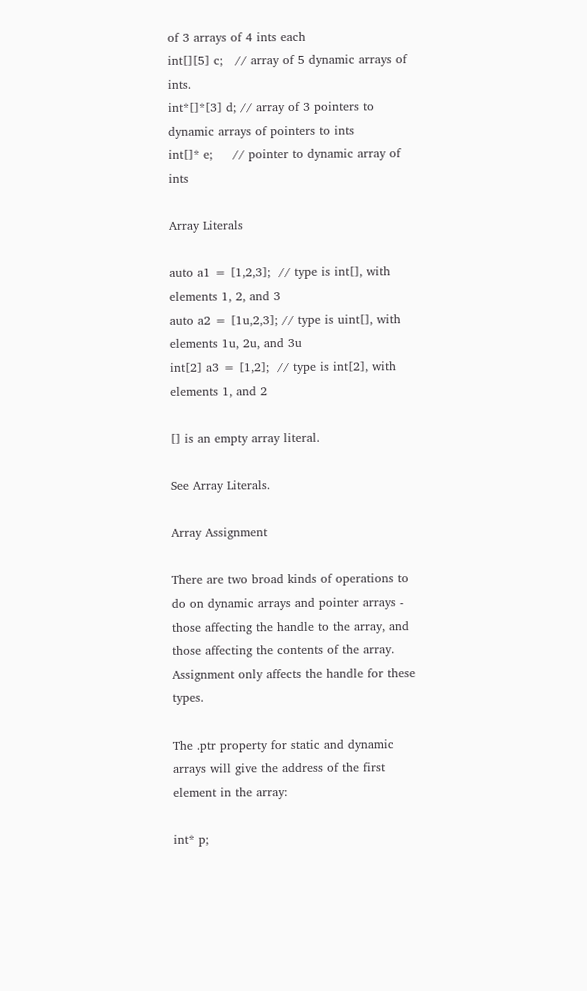of 3 arrays of 4 ints each
int[][5] c;   // array of 5 dynamic arrays of ints.
int*[]*[3] d; // array of 3 pointers to dynamic arrays of pointers to ints
int[]* e;     // pointer to dynamic array of ints

Array Literals

auto a1 = [1,2,3];  // type is int[], with elements 1, 2, and 3
auto a2 = [1u,2,3]; // type is uint[], with elements 1u, 2u, and 3u
int[2] a3 = [1,2];  // type is int[2], with elements 1, and 2

[] is an empty array literal.

See Array Literals.

Array Assignment

There are two broad kinds of operations to do on dynamic arrays and pointer arrays - those affecting the handle to the array, and those affecting the contents of the array. Assignment only affects the handle for these types.

The .ptr property for static and dynamic arrays will give the address of the first element in the array:

int* p;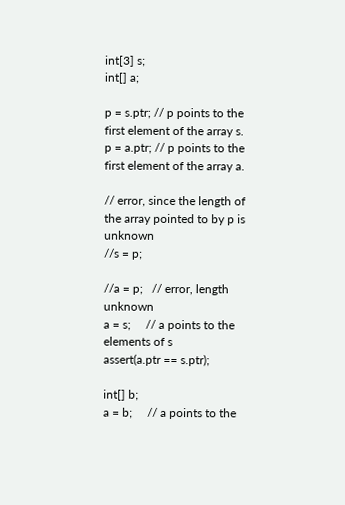int[3] s;
int[] a;

p = s.ptr; // p points to the first element of the array s.
p = a.ptr; // p points to the first element of the array a.

// error, since the length of the array pointed to by p is unknown
//s = p;

//a = p;   // error, length unknown
a = s;     // a points to the elements of s
assert(a.ptr == s.ptr);

int[] b;
a = b;     // a points to the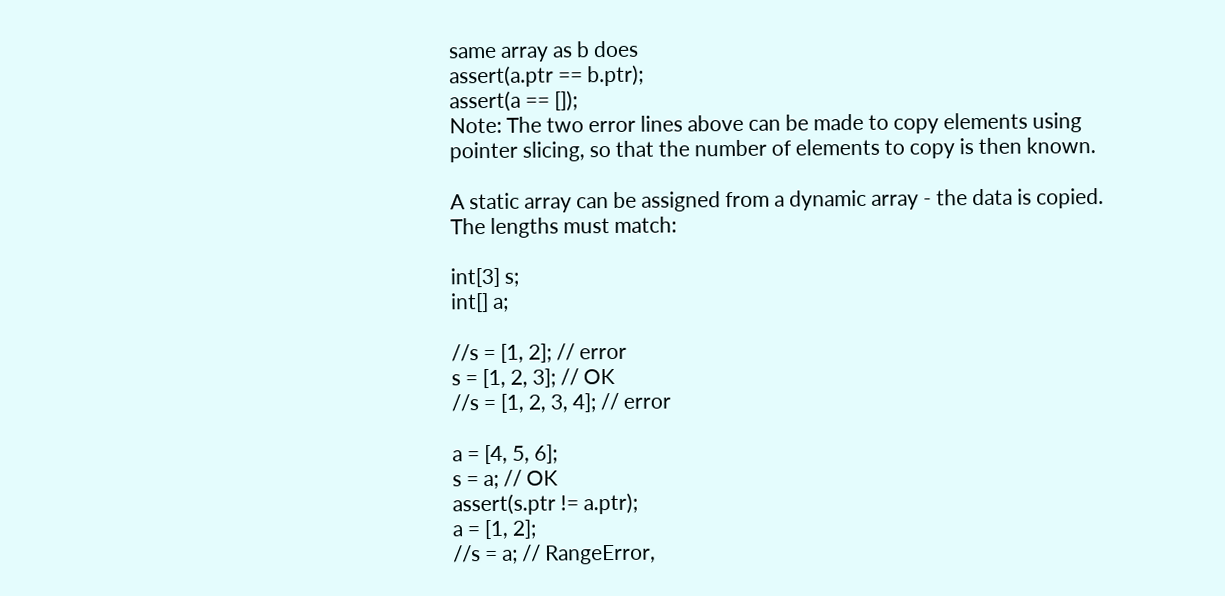same array as b does
assert(a.ptr == b.ptr);
assert(a == []);
Note: The two error lines above can be made to copy elements using pointer slicing, so that the number of elements to copy is then known.

A static array can be assigned from a dynamic array - the data is copied. The lengths must match:

int[3] s;
int[] a;

//s = [1, 2]; // error
s = [1, 2, 3]; // OK
//s = [1, 2, 3, 4]; // error

a = [4, 5, 6];
s = a; // OK
assert(s.ptr != a.ptr);
a = [1, 2];
//s = a; // RangeError,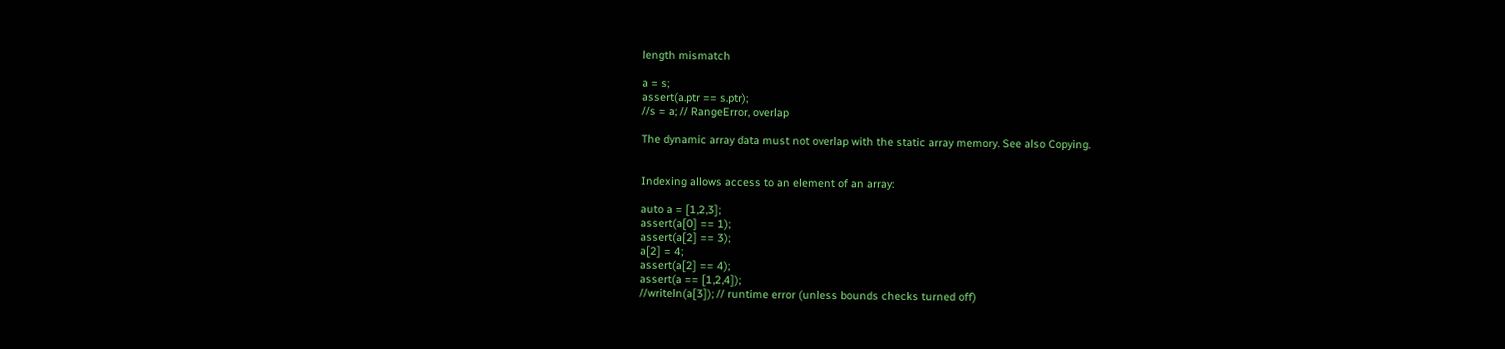length mismatch

a = s;
assert(a.ptr == s.ptr);
//s = a; // RangeError, overlap

The dynamic array data must not overlap with the static array memory. See also Copying.


Indexing allows access to an element of an array:

auto a = [1,2,3];
assert(a[0] == 1);
assert(a[2] == 3);
a[2] = 4;
assert(a[2] == 4);
assert(a == [1,2,4]);
//writeln(a[3]); // runtime error (unless bounds checks turned off)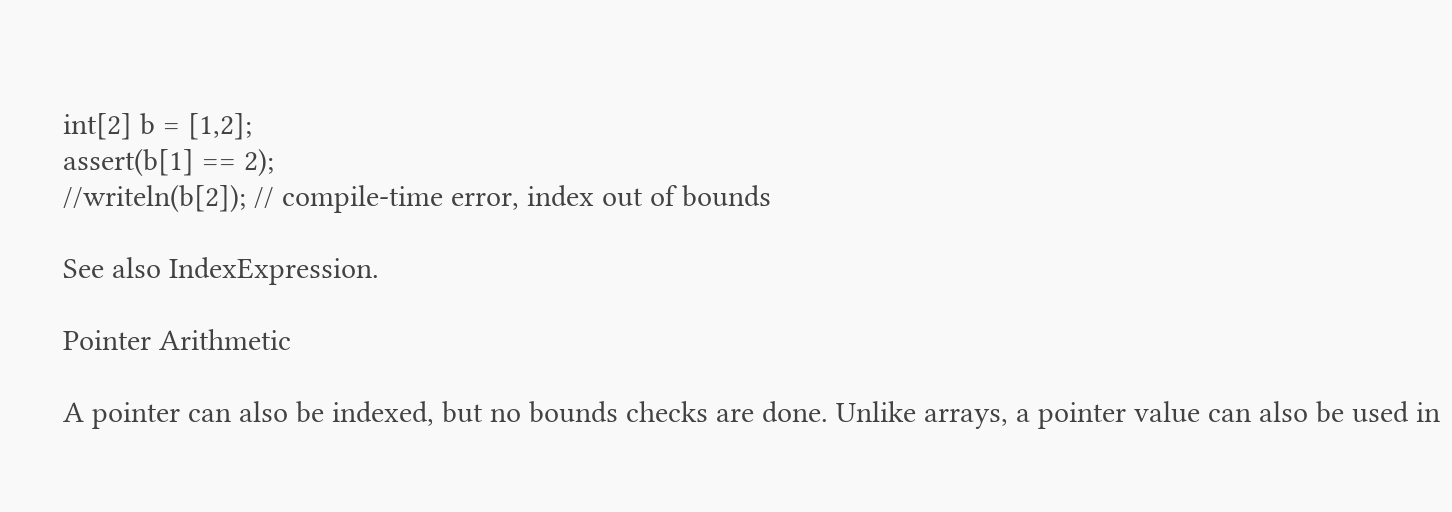int[2] b = [1,2];
assert(b[1] == 2);
//writeln(b[2]); // compile-time error, index out of bounds

See also IndexExpression.

Pointer Arithmetic

A pointer can also be indexed, but no bounds checks are done. Unlike arrays, a pointer value can also be used in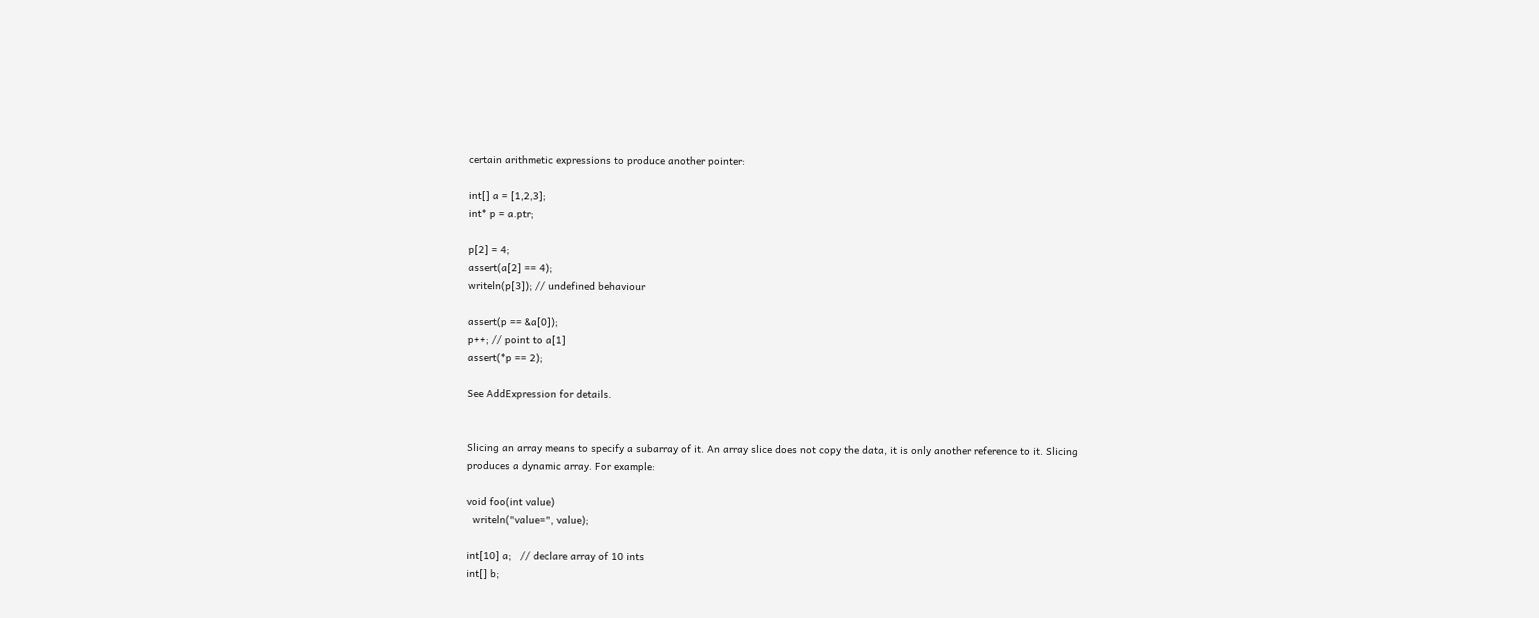certain arithmetic expressions to produce another pointer:

int[] a = [1,2,3];
int* p = a.ptr;

p[2] = 4;
assert(a[2] == 4);
writeln(p[3]); // undefined behaviour

assert(p == &a[0]);
p++; // point to a[1]
assert(*p == 2);

See AddExpression for details.


Slicing an array means to specify a subarray of it. An array slice does not copy the data, it is only another reference to it. Slicing produces a dynamic array. For example:

void foo(int value)
  writeln("value=", value);

int[10] a;   // declare array of 10 ints
int[] b;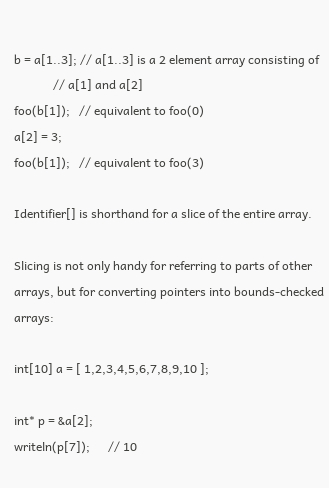b = a[1..3]; // a[1..3] is a 2 element array consisting of
             // a[1] and a[2]
foo(b[1]);   // equivalent to foo(0)
a[2] = 3;
foo(b[1]);   // equivalent to foo(3)

Identifier[] is shorthand for a slice of the entire array.

Slicing is not only handy for referring to parts of other arrays, but for converting pointers into bounds-checked arrays:

int[10] a = [ 1,2,3,4,5,6,7,8,9,10 ];

int* p = &a[2];
writeln(p[7]);      // 10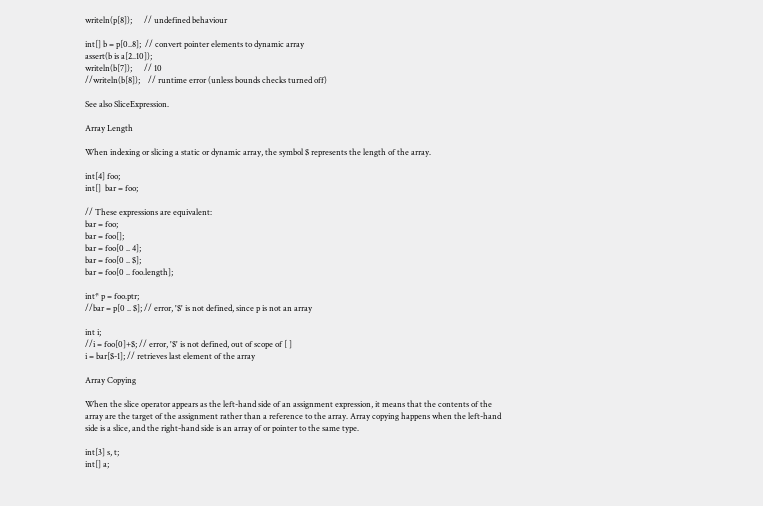writeln(p[8]);      // undefined behaviour

int[] b = p[0..8];  // convert pointer elements to dynamic array
assert(b is a[2..10]);
writeln(b[7]);      // 10
//writeln(b[8]);    // runtime error (unless bounds checks turned off)

See also SliceExpression.

Array Length

When indexing or slicing a static or dynamic array, the symbol $ represents the length of the array.

int[4] foo;
int[]  bar = foo;

// These expressions are equivalent:
bar = foo;
bar = foo[];
bar = foo[0 .. 4];
bar = foo[0 .. $];
bar = foo[0 .. foo.length];

int* p = foo.ptr;
//bar = p[0 .. $]; // error, '$' is not defined, since p is not an array

int i;
//i = foo[0]+$; // error, '$' is not defined, out of scope of [ ]
i = bar[$-1]; // retrieves last element of the array

Array Copying

When the slice operator appears as the left-hand side of an assignment expression, it means that the contents of the array are the target of the assignment rather than a reference to the array. Array copying happens when the left-hand side is a slice, and the right-hand side is an array of or pointer to the same type.

int[3] s, t;
int[] a;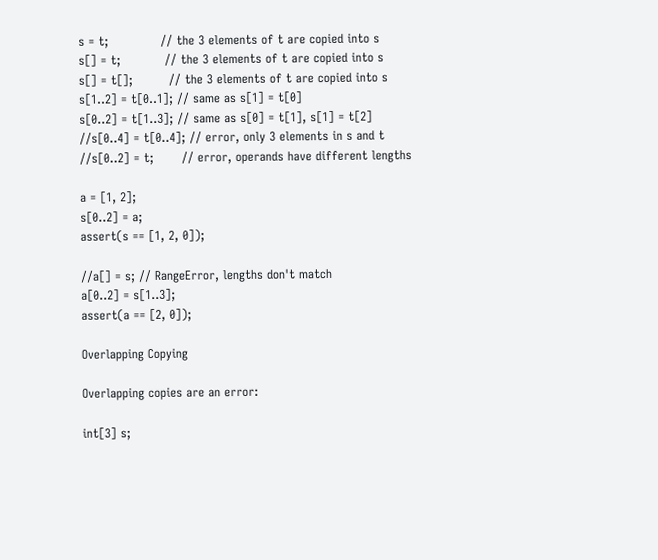s = t;             // the 3 elements of t are copied into s
s[] = t;           // the 3 elements of t are copied into s
s[] = t[];         // the 3 elements of t are copied into s
s[1..2] = t[0..1]; // same as s[1] = t[0]
s[0..2] = t[1..3]; // same as s[0] = t[1], s[1] = t[2]
//s[0..4] = t[0..4]; // error, only 3 elements in s and t
//s[0..2] = t;       // error, operands have different lengths

a = [1, 2];
s[0..2] = a;
assert(s == [1, 2, 0]);

//a[] = s; // RangeError, lengths don't match
a[0..2] = s[1..3];
assert(a == [2, 0]);

Overlapping Copying

Overlapping copies are an error:

int[3] s;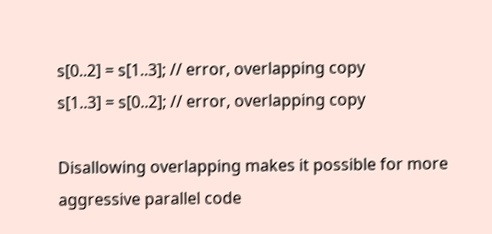s[0..2] = s[1..3]; // error, overlapping copy
s[1..3] = s[0..2]; // error, overlapping copy

Disallowing overlapping makes it possible for more aggressive parallel code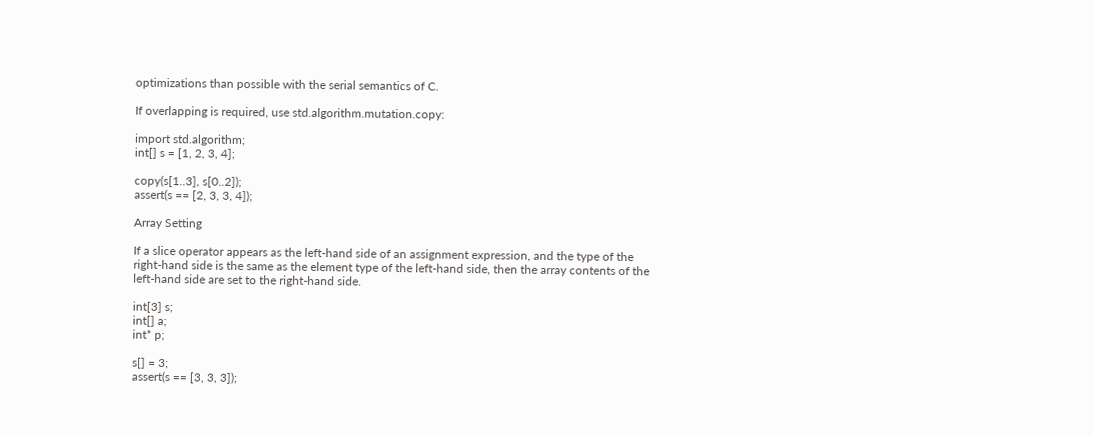optimizations than possible with the serial semantics of C.

If overlapping is required, use std.algorithm.mutation.copy:

import std.algorithm;
int[] s = [1, 2, 3, 4];

copy(s[1..3], s[0..2]);
assert(s == [2, 3, 3, 4]);

Array Setting

If a slice operator appears as the left-hand side of an assignment expression, and the type of the right-hand side is the same as the element type of the left-hand side, then the array contents of the left-hand side are set to the right-hand side.

int[3] s;
int[] a;
int* p;

s[] = 3;
assert(s == [3, 3, 3]);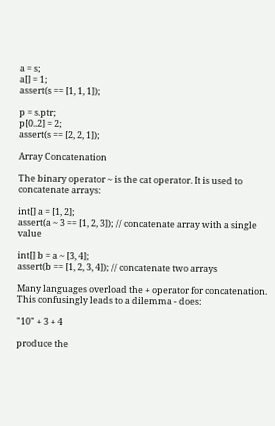a = s;
a[] = 1;
assert(s == [1, 1, 1]);

p = s.ptr;
p[0..2] = 2;
assert(s == [2, 2, 1]);

Array Concatenation

The binary operator ~ is the cat operator. It is used to concatenate arrays:

int[] a = [1, 2];
assert(a ~ 3 == [1, 2, 3]); // concatenate array with a single value

int[] b = a ~ [3, 4];
assert(b == [1, 2, 3, 4]); // concatenate two arrays

Many languages overload the + operator for concatenation. This confusingly leads to a dilemma - does:

"10" + 3 + 4

produce the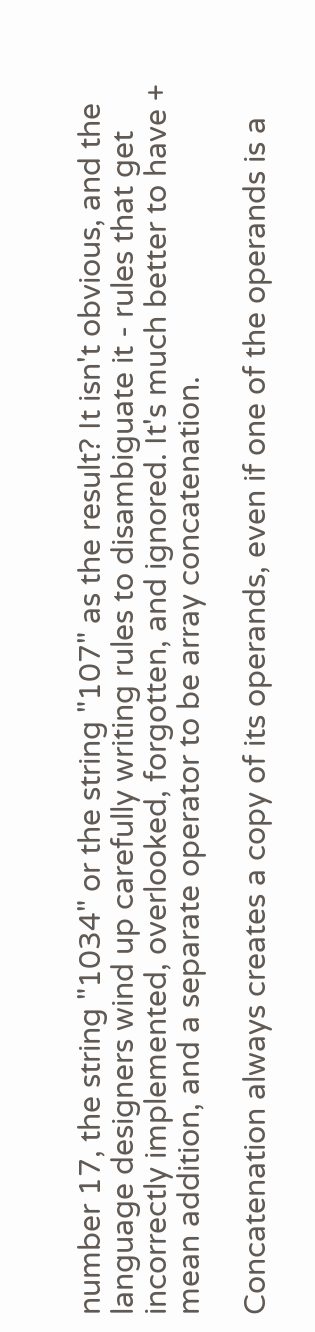number 17, the string "1034" or the string "107" as the result? It isn't obvious, and the language designers wind up carefully writing rules to disambiguate it - rules that get incorrectly implemented, overlooked, forgotten, and ignored. It's much better to have + mean addition, and a separate operator to be array concatenation.

Concatenation always creates a copy of its operands, even if one of the operands is a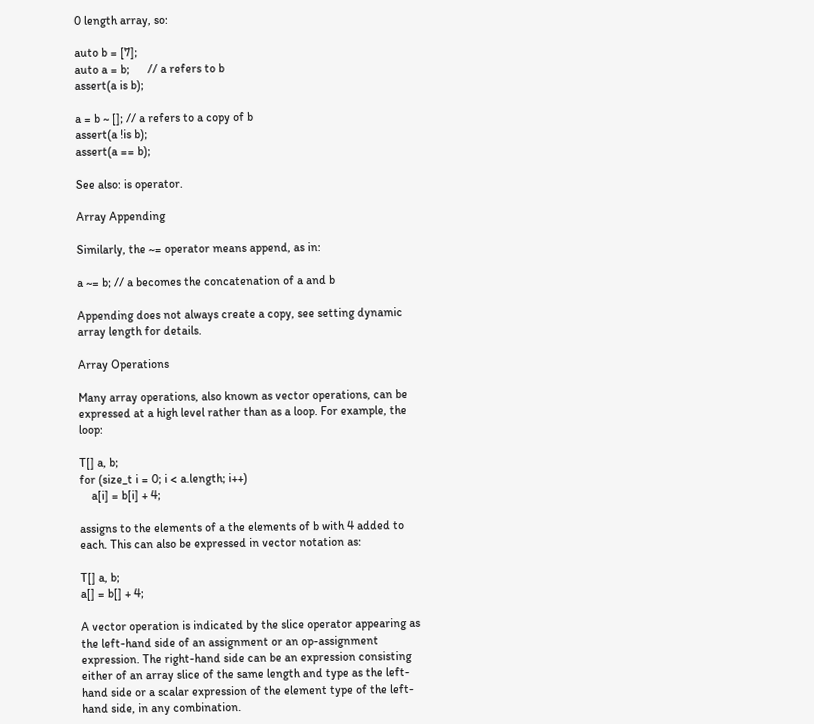0 length array, so:

auto b = [7];
auto a = b;      // a refers to b
assert(a is b);

a = b ~ []; // a refers to a copy of b
assert(a !is b);
assert(a == b);

See also: is operator.

Array Appending

Similarly, the ~= operator means append, as in:

a ~= b; // a becomes the concatenation of a and b

Appending does not always create a copy, see setting dynamic array length for details.

Array Operations

Many array operations, also known as vector operations, can be expressed at a high level rather than as a loop. For example, the loop:

T[] a, b;
for (size_t i = 0; i < a.length; i++)
    a[i] = b[i] + 4;

assigns to the elements of a the elements of b with 4 added to each. This can also be expressed in vector notation as:

T[] a, b;
a[] = b[] + 4;

A vector operation is indicated by the slice operator appearing as the left-hand side of an assignment or an op-assignment expression. The right-hand side can be an expression consisting either of an array slice of the same length and type as the left-hand side or a scalar expression of the element type of the left-hand side, in any combination.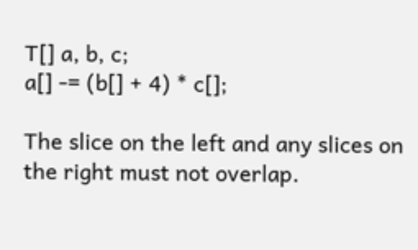T[] a, b, c;
a[] -= (b[] + 4) * c[];

The slice on the left and any slices on the right must not overlap.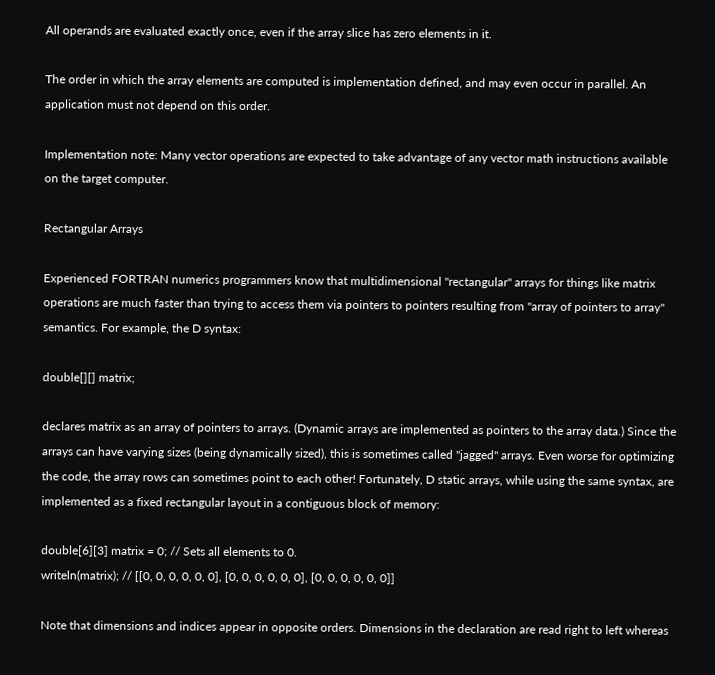All operands are evaluated exactly once, even if the array slice has zero elements in it.

The order in which the array elements are computed is implementation defined, and may even occur in parallel. An application must not depend on this order.

Implementation note: Many vector operations are expected to take advantage of any vector math instructions available on the target computer.

Rectangular Arrays

Experienced FORTRAN numerics programmers know that multidimensional "rectangular" arrays for things like matrix operations are much faster than trying to access them via pointers to pointers resulting from "array of pointers to array" semantics. For example, the D syntax:

double[][] matrix;

declares matrix as an array of pointers to arrays. (Dynamic arrays are implemented as pointers to the array data.) Since the arrays can have varying sizes (being dynamically sized), this is sometimes called "jagged" arrays. Even worse for optimizing the code, the array rows can sometimes point to each other! Fortunately, D static arrays, while using the same syntax, are implemented as a fixed rectangular layout in a contiguous block of memory:

double[6][3] matrix = 0; // Sets all elements to 0.
writeln(matrix); // [[0, 0, 0, 0, 0, 0], [0, 0, 0, 0, 0, 0], [0, 0, 0, 0, 0, 0]]

Note that dimensions and indices appear in opposite orders. Dimensions in the declaration are read right to left whereas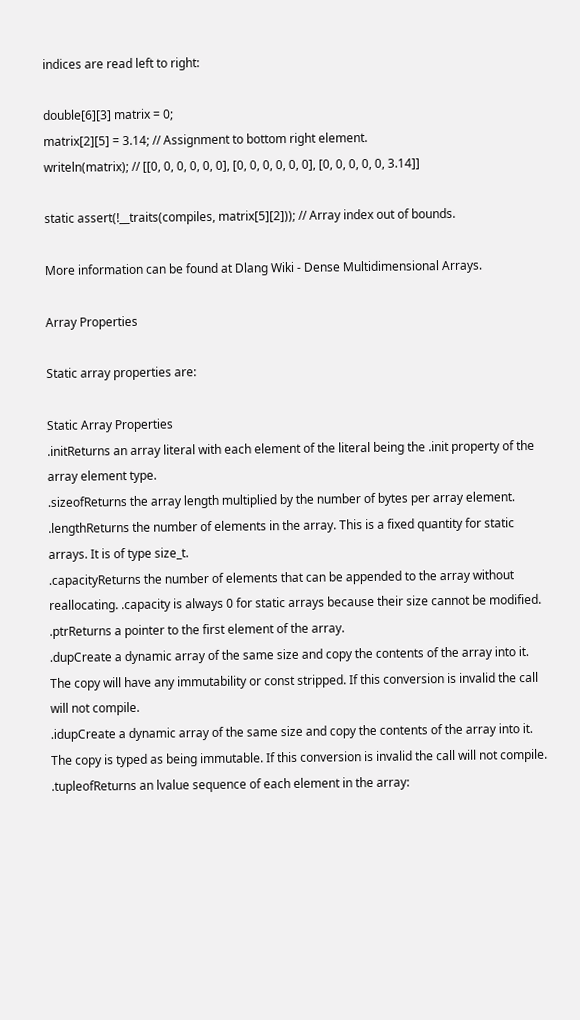indices are read left to right:

double[6][3] matrix = 0;
matrix[2][5] = 3.14; // Assignment to bottom right element.
writeln(matrix); // [[0, 0, 0, 0, 0, 0], [0, 0, 0, 0, 0, 0], [0, 0, 0, 0, 0, 3.14]]

static assert(!__traits(compiles, matrix[5][2])); // Array index out of bounds.

More information can be found at Dlang Wiki - Dense Multidimensional Arrays.

Array Properties

Static array properties are:

Static Array Properties
.initReturns an array literal with each element of the literal being the .init property of the array element type.
.sizeofReturns the array length multiplied by the number of bytes per array element.
.lengthReturns the number of elements in the array. This is a fixed quantity for static arrays. It is of type size_t.
.capacityReturns the number of elements that can be appended to the array without reallocating. .capacity is always 0 for static arrays because their size cannot be modified.
.ptrReturns a pointer to the first element of the array.
.dupCreate a dynamic array of the same size and copy the contents of the array into it. The copy will have any immutability or const stripped. If this conversion is invalid the call will not compile.
.idupCreate a dynamic array of the same size and copy the contents of the array into it. The copy is typed as being immutable. If this conversion is invalid the call will not compile.
.tupleofReturns an lvalue sequence of each element in the array: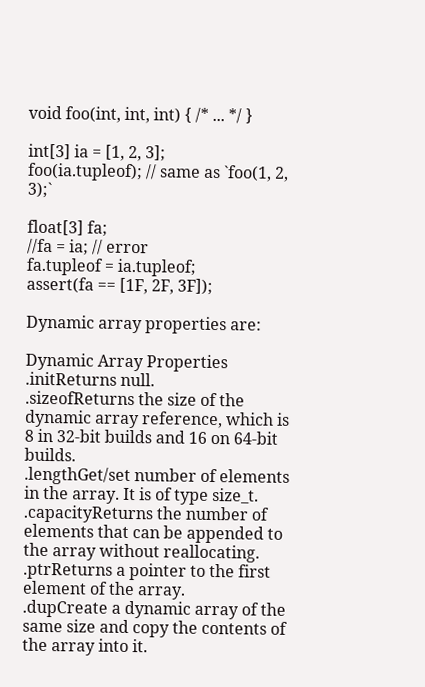void foo(int, int, int) { /* ... */ }

int[3] ia = [1, 2, 3];
foo(ia.tupleof); // same as `foo(1, 2, 3);`

float[3] fa;
//fa = ia; // error
fa.tupleof = ia.tupleof;
assert(fa == [1F, 2F, 3F]);

Dynamic array properties are:

Dynamic Array Properties
.initReturns null.
.sizeofReturns the size of the dynamic array reference, which is 8 in 32-bit builds and 16 on 64-bit builds.
.lengthGet/set number of elements in the array. It is of type size_t.
.capacityReturns the number of elements that can be appended to the array without reallocating.
.ptrReturns a pointer to the first element of the array.
.dupCreate a dynamic array of the same size and copy the contents of the array into it.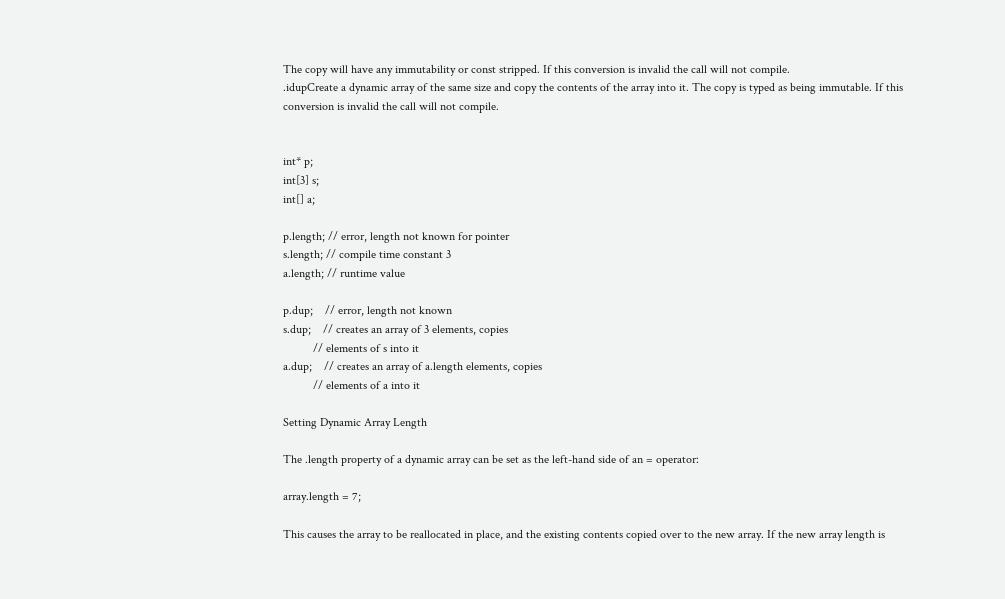The copy will have any immutability or const stripped. If this conversion is invalid the call will not compile.
.idupCreate a dynamic array of the same size and copy the contents of the array into it. The copy is typed as being immutable. If this conversion is invalid the call will not compile.


int* p;
int[3] s;
int[] a;

p.length; // error, length not known for pointer
s.length; // compile time constant 3
a.length; // runtime value

p.dup;    // error, length not known
s.dup;    // creates an array of 3 elements, copies
          // elements of s into it
a.dup;    // creates an array of a.length elements, copies
          // elements of a into it

Setting Dynamic Array Length

The .length property of a dynamic array can be set as the left-hand side of an = operator:

array.length = 7;

This causes the array to be reallocated in place, and the existing contents copied over to the new array. If the new array length is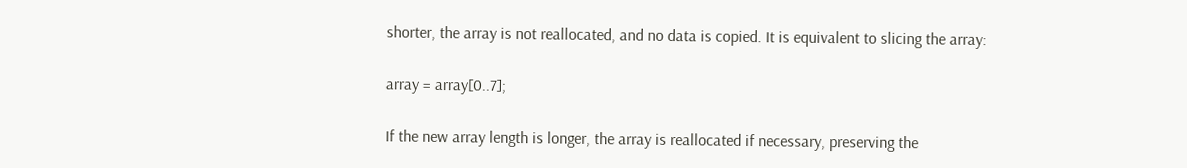shorter, the array is not reallocated, and no data is copied. It is equivalent to slicing the array:

array = array[0..7];

If the new array length is longer, the array is reallocated if necessary, preserving the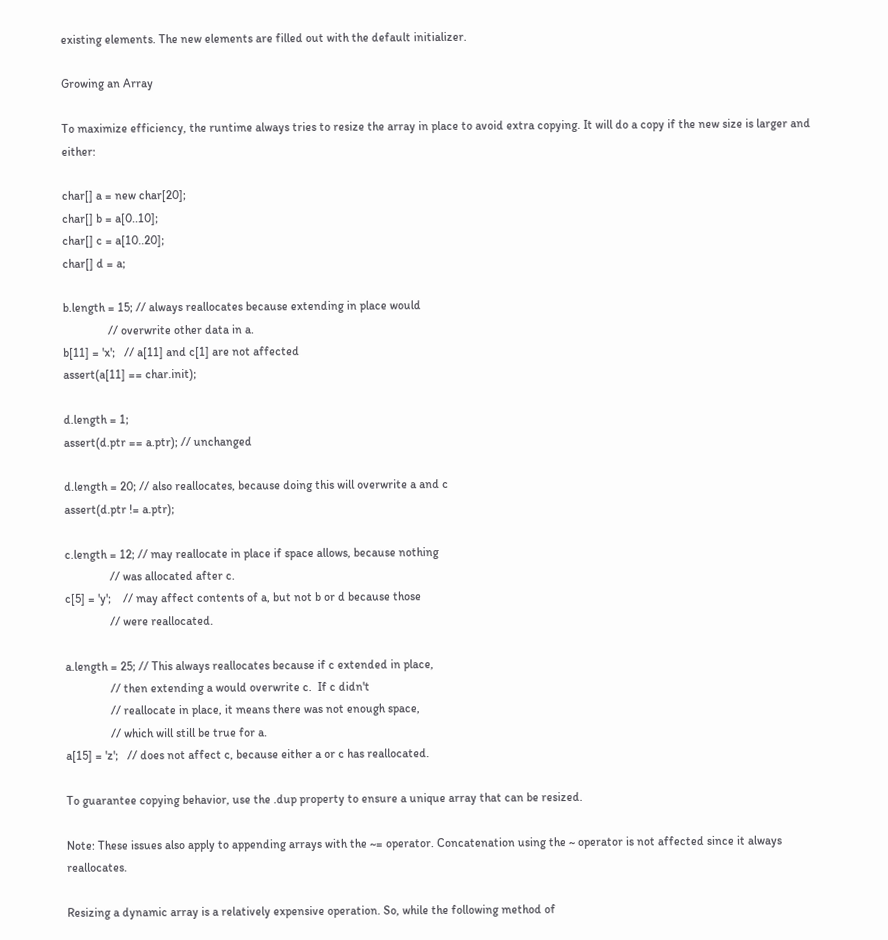existing elements. The new elements are filled out with the default initializer.

Growing an Array

To maximize efficiency, the runtime always tries to resize the array in place to avoid extra copying. It will do a copy if the new size is larger and either:

char[] a = new char[20];
char[] b = a[0..10];
char[] c = a[10..20];
char[] d = a;

b.length = 15; // always reallocates because extending in place would
               // overwrite other data in a.
b[11] = 'x';   // a[11] and c[1] are not affected
assert(a[11] == char.init);

d.length = 1;
assert(d.ptr == a.ptr); // unchanged

d.length = 20; // also reallocates, because doing this will overwrite a and c
assert(d.ptr != a.ptr);

c.length = 12; // may reallocate in place if space allows, because nothing
               // was allocated after c.
c[5] = 'y';    // may affect contents of a, but not b or d because those
               // were reallocated.

a.length = 25; // This always reallocates because if c extended in place,
               // then extending a would overwrite c.  If c didn't
               // reallocate in place, it means there was not enough space,
               // which will still be true for a.
a[15] = 'z';   // does not affect c, because either a or c has reallocated.

To guarantee copying behavior, use the .dup property to ensure a unique array that can be resized.

Note: These issues also apply to appending arrays with the ~= operator. Concatenation using the ~ operator is not affected since it always reallocates.

Resizing a dynamic array is a relatively expensive operation. So, while the following method of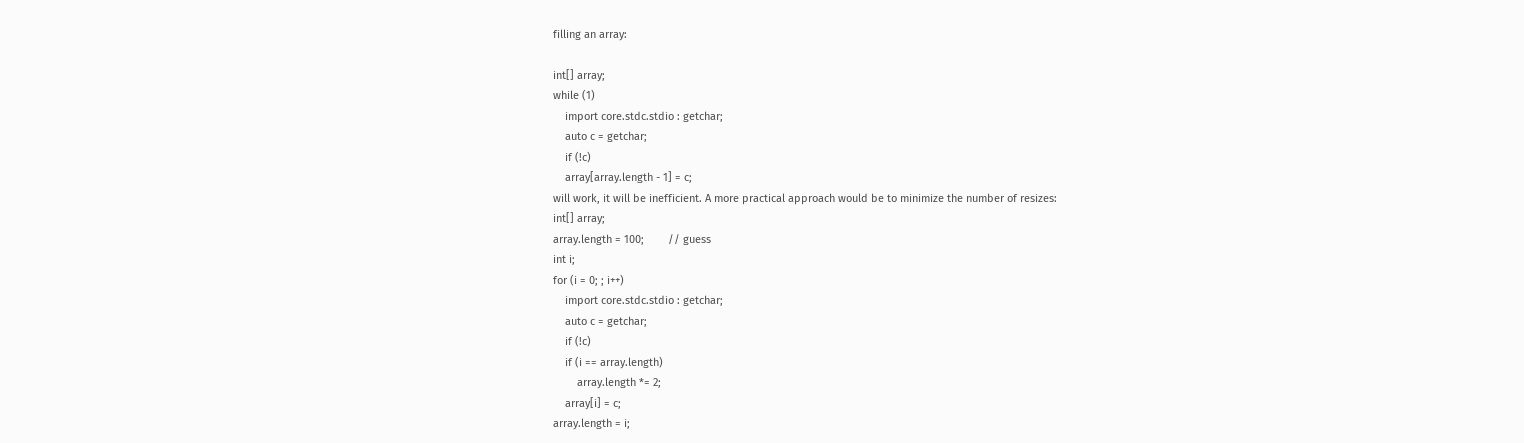filling an array:

int[] array;
while (1)
    import core.stdc.stdio : getchar;
    auto c = getchar;
    if (!c)
    array[array.length - 1] = c;
will work, it will be inefficient. A more practical approach would be to minimize the number of resizes:
int[] array;
array.length = 100;        // guess
int i;
for (i = 0; ; i++)
    import core.stdc.stdio : getchar;
    auto c = getchar;
    if (!c)
    if (i == array.length)
        array.length *= 2;
    array[i] = c;
array.length = i;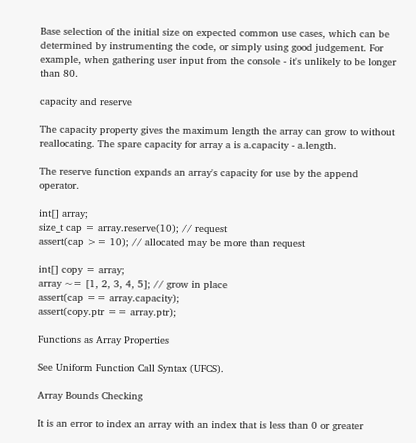Base selection of the initial size on expected common use cases, which can be determined by instrumenting the code, or simply using good judgement. For example, when gathering user input from the console - it's unlikely to be longer than 80.

capacity and reserve

The capacity property gives the maximum length the array can grow to without reallocating. The spare capacity for array a is a.capacity - a.length.

The reserve function expands an array's capacity for use by the append operator.

int[] array;
size_t cap = array.reserve(10); // request
assert(cap >= 10); // allocated may be more than request

int[] copy = array;
array ~= [1, 2, 3, 4, 5]; // grow in place
assert(cap == array.capacity);
assert(copy.ptr == array.ptr);

Functions as Array Properties

See Uniform Function Call Syntax (UFCS).

Array Bounds Checking

It is an error to index an array with an index that is less than 0 or greater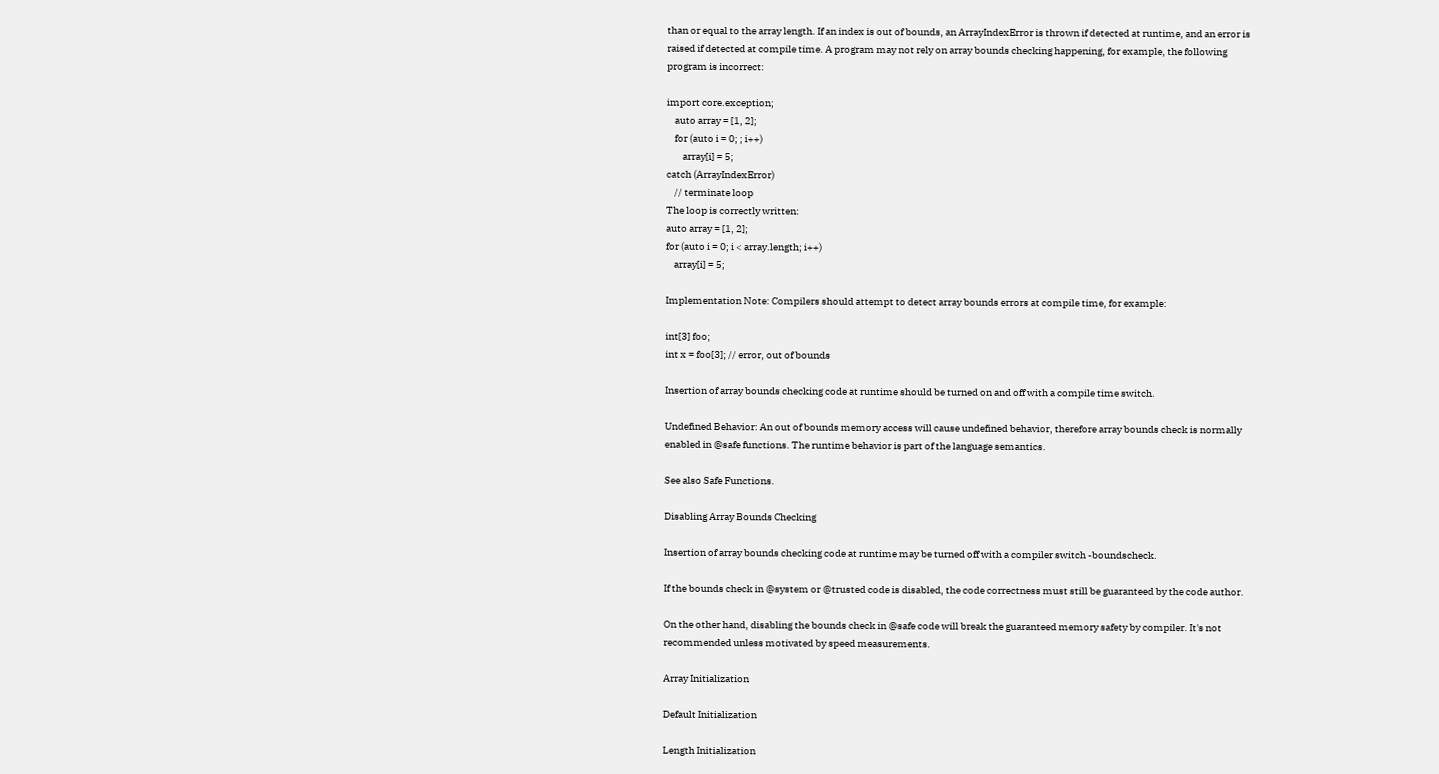than or equal to the array length. If an index is out of bounds, an ArrayIndexError is thrown if detected at runtime, and an error is raised if detected at compile time. A program may not rely on array bounds checking happening, for example, the following program is incorrect:

import core.exception;
    auto array = [1, 2];
    for (auto i = 0; ; i++)
        array[i] = 5;
catch (ArrayIndexError)
    // terminate loop
The loop is correctly written:
auto array = [1, 2];
for (auto i = 0; i < array.length; i++)
    array[i] = 5;

Implementation Note: Compilers should attempt to detect array bounds errors at compile time, for example:

int[3] foo;
int x = foo[3]; // error, out of bounds

Insertion of array bounds checking code at runtime should be turned on and off with a compile time switch.

Undefined Behavior: An out of bounds memory access will cause undefined behavior, therefore array bounds check is normally enabled in @safe functions. The runtime behavior is part of the language semantics.

See also Safe Functions.

Disabling Array Bounds Checking

Insertion of array bounds checking code at runtime may be turned off with a compiler switch -boundscheck.

If the bounds check in @system or @trusted code is disabled, the code correctness must still be guaranteed by the code author.

On the other hand, disabling the bounds check in @safe code will break the guaranteed memory safety by compiler. It's not recommended unless motivated by speed measurements.

Array Initialization

Default Initialization

Length Initialization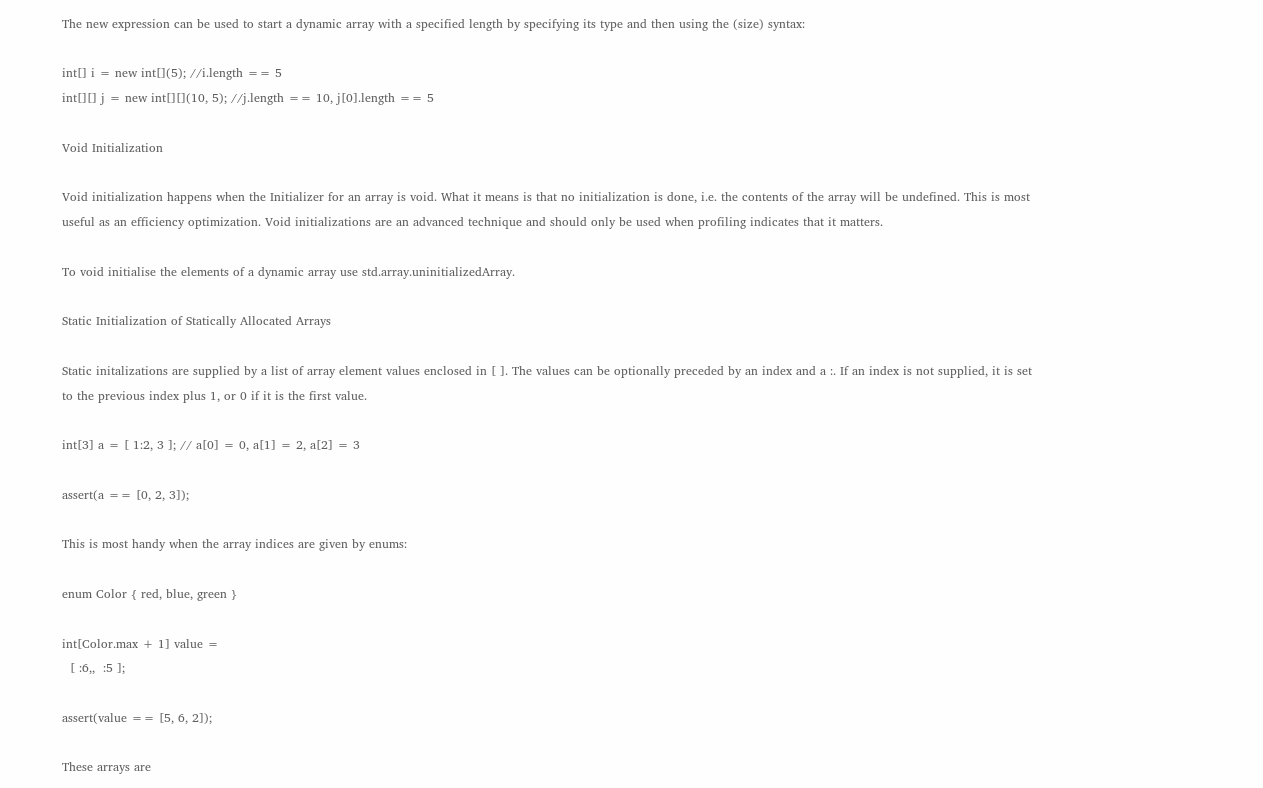The new expression can be used to start a dynamic array with a specified length by specifying its type and then using the (size) syntax:

int[] i = new int[](5); //i.length == 5
int[][] j = new int[][](10, 5); //j.length == 10, j[0].length == 5

Void Initialization

Void initialization happens when the Initializer for an array is void. What it means is that no initialization is done, i.e. the contents of the array will be undefined. This is most useful as an efficiency optimization. Void initializations are an advanced technique and should only be used when profiling indicates that it matters.

To void initialise the elements of a dynamic array use std.array.uninitializedArray.

Static Initialization of Statically Allocated Arrays

Static initalizations are supplied by a list of array element values enclosed in [ ]. The values can be optionally preceded by an index and a :. If an index is not supplied, it is set to the previous index plus 1, or 0 if it is the first value.

int[3] a = [ 1:2, 3 ]; // a[0] = 0, a[1] = 2, a[2] = 3

assert(a == [0, 2, 3]);

This is most handy when the array indices are given by enums:

enum Color { red, blue, green }

int[Color.max + 1] value =
  [ :6,,  :5 ];

assert(value == [5, 6, 2]);

These arrays are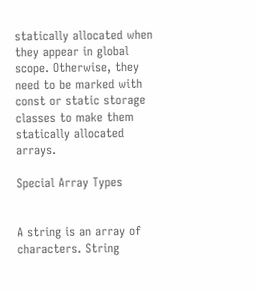statically allocated when they appear in global scope. Otherwise, they need to be marked with const or static storage classes to make them statically allocated arrays.

Special Array Types


A string is an array of characters. String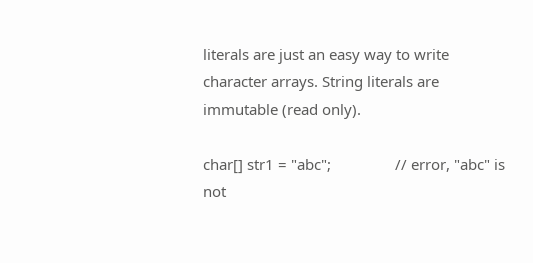literals are just an easy way to write character arrays. String literals are immutable (read only).

char[] str1 = "abc";                // error, "abc" is not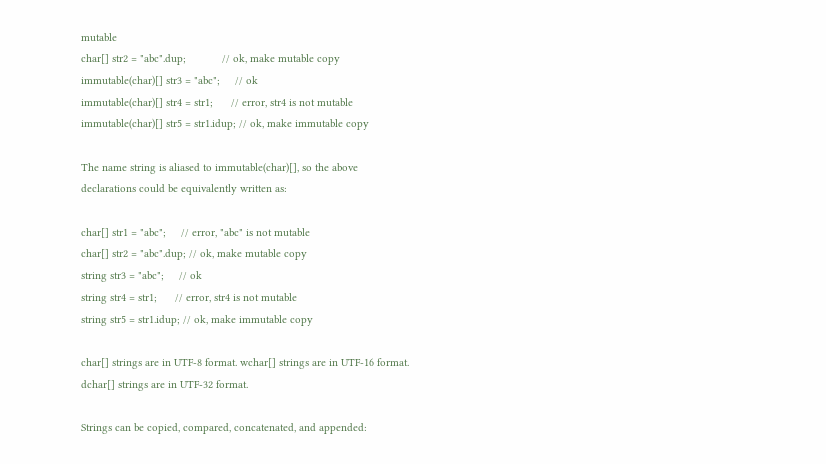mutable
char[] str2 = "abc".dup;            // ok, make mutable copy
immutable(char)[] str3 = "abc";     // ok
immutable(char)[] str4 = str1;      // error, str4 is not mutable
immutable(char)[] str5 = str1.idup; // ok, make immutable copy

The name string is aliased to immutable(char)[], so the above declarations could be equivalently written as:

char[] str1 = "abc";     // error, "abc" is not mutable
char[] str2 = "abc".dup; // ok, make mutable copy
string str3 = "abc";     // ok
string str4 = str1;      // error, str4 is not mutable
string str5 = str1.idup; // ok, make immutable copy

char[] strings are in UTF-8 format. wchar[] strings are in UTF-16 format. dchar[] strings are in UTF-32 format.

Strings can be copied, compared, concatenated, and appended: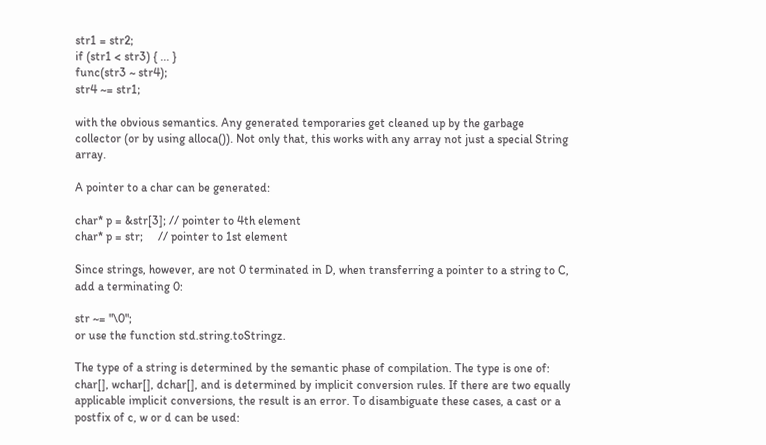str1 = str2;
if (str1 < str3) { ... }
func(str3 ~ str4);
str4 ~= str1;

with the obvious semantics. Any generated temporaries get cleaned up by the garbage collector (or by using alloca()). Not only that, this works with any array not just a special String array.

A pointer to a char can be generated:

char* p = &str[3]; // pointer to 4th element
char* p = str;     // pointer to 1st element

Since strings, however, are not 0 terminated in D, when transferring a pointer to a string to C, add a terminating 0:

str ~= "\0";
or use the function std.string.toStringz.

The type of a string is determined by the semantic phase of compilation. The type is one of: char[], wchar[], dchar[], and is determined by implicit conversion rules. If there are two equally applicable implicit conversions, the result is an error. To disambiguate these cases, a cast or a postfix of c, w or d can be used: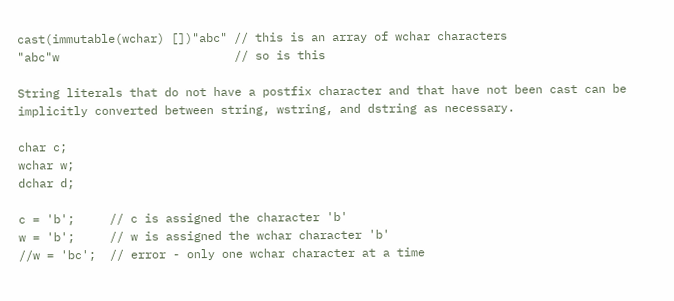cast(immutable(wchar) [])"abc" // this is an array of wchar characters
"abc"w                         // so is this

String literals that do not have a postfix character and that have not been cast can be implicitly converted between string, wstring, and dstring as necessary.

char c;
wchar w;
dchar d;

c = 'b';     // c is assigned the character 'b'
w = 'b';     // w is assigned the wchar character 'b'
//w = 'bc';  // error - only one wchar character at a time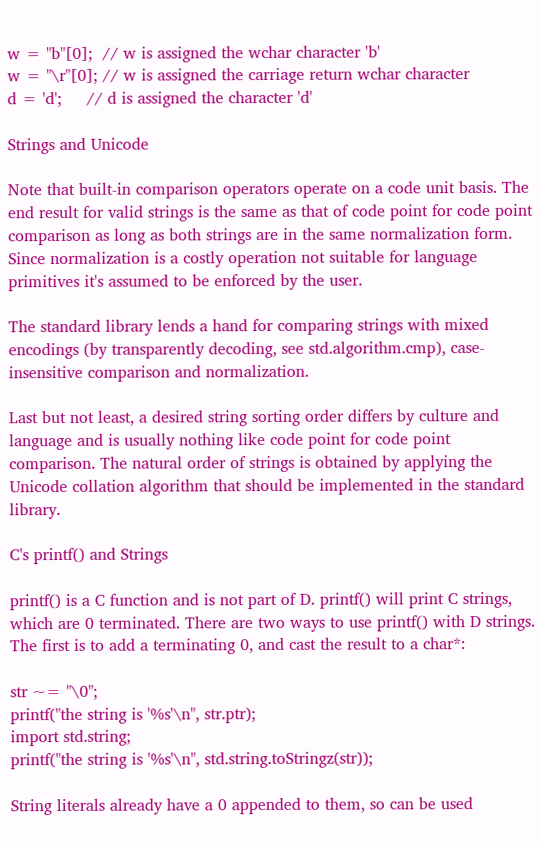w = "b"[0];  // w is assigned the wchar character 'b'
w = "\r"[0]; // w is assigned the carriage return wchar character
d = 'd';     // d is assigned the character 'd'

Strings and Unicode

Note that built-in comparison operators operate on a code unit basis. The end result for valid strings is the same as that of code point for code point comparison as long as both strings are in the same normalization form. Since normalization is a costly operation not suitable for language primitives it's assumed to be enforced by the user.

The standard library lends a hand for comparing strings with mixed encodings (by transparently decoding, see std.algorithm.cmp), case-insensitive comparison and normalization.

Last but not least, a desired string sorting order differs by culture and language and is usually nothing like code point for code point comparison. The natural order of strings is obtained by applying the Unicode collation algorithm that should be implemented in the standard library.

C's printf() and Strings

printf() is a C function and is not part of D. printf() will print C strings, which are 0 terminated. There are two ways to use printf() with D strings. The first is to add a terminating 0, and cast the result to a char*:

str ~= "\0";
printf("the string is '%s'\n", str.ptr);
import std.string;
printf("the string is '%s'\n", std.string.toStringz(str));

String literals already have a 0 appended to them, so can be used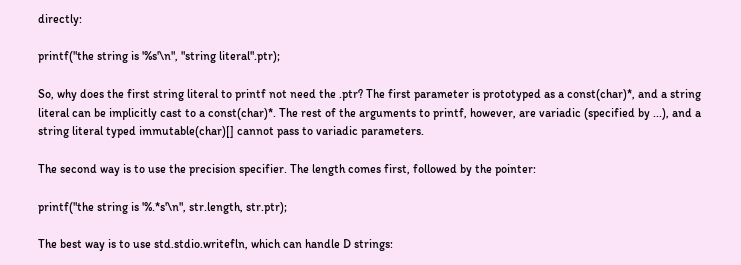directly:

printf("the string is '%s'\n", "string literal".ptr);

So, why does the first string literal to printf not need the .ptr? The first parameter is prototyped as a const(char)*, and a string literal can be implicitly cast to a const(char)*. The rest of the arguments to printf, however, are variadic (specified by ...), and a string literal typed immutable(char)[] cannot pass to variadic parameters.

The second way is to use the precision specifier. The length comes first, followed by the pointer:

printf("the string is '%.*s'\n", str.length, str.ptr);

The best way is to use std.stdio.writefln, which can handle D strings: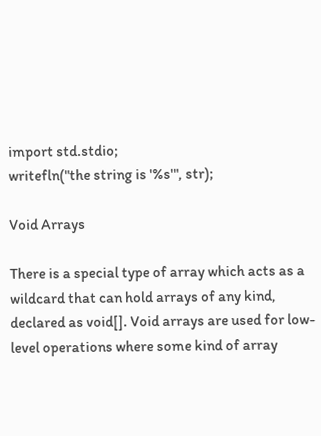import std.stdio;
writefln("the string is '%s'", str);

Void Arrays

There is a special type of array which acts as a wildcard that can hold arrays of any kind, declared as void[]. Void arrays are used for low-level operations where some kind of array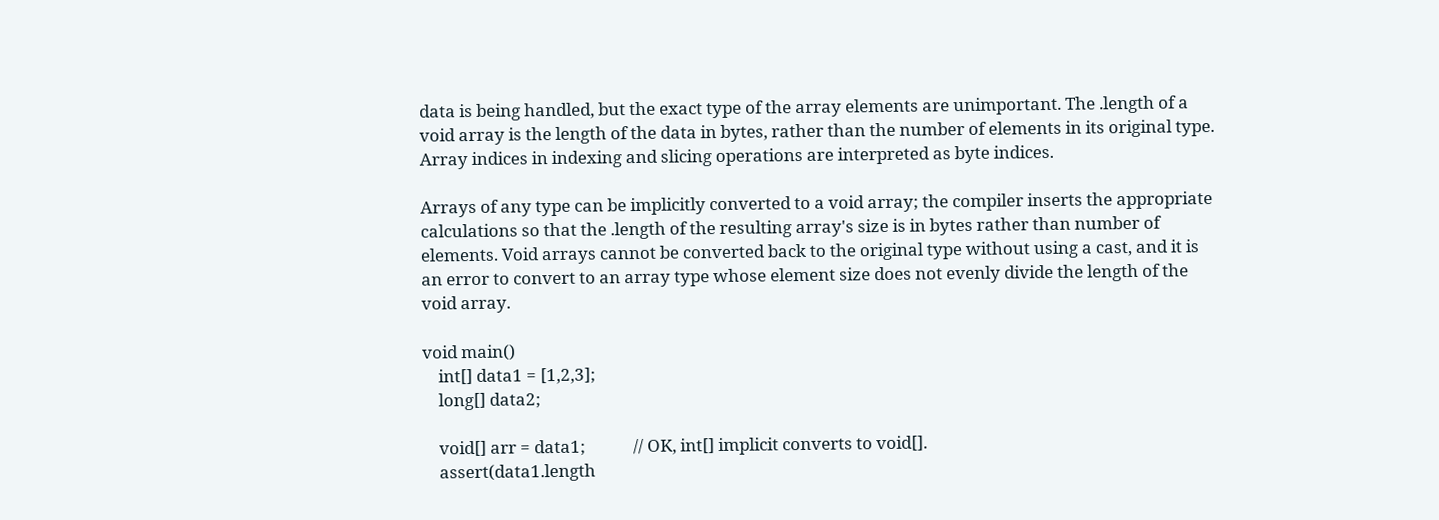data is being handled, but the exact type of the array elements are unimportant. The .length of a void array is the length of the data in bytes, rather than the number of elements in its original type. Array indices in indexing and slicing operations are interpreted as byte indices.

Arrays of any type can be implicitly converted to a void array; the compiler inserts the appropriate calculations so that the .length of the resulting array's size is in bytes rather than number of elements. Void arrays cannot be converted back to the original type without using a cast, and it is an error to convert to an array type whose element size does not evenly divide the length of the void array.

void main()
    int[] data1 = [1,2,3];
    long[] data2;

    void[] arr = data1;            // OK, int[] implicit converts to void[].
    assert(data1.length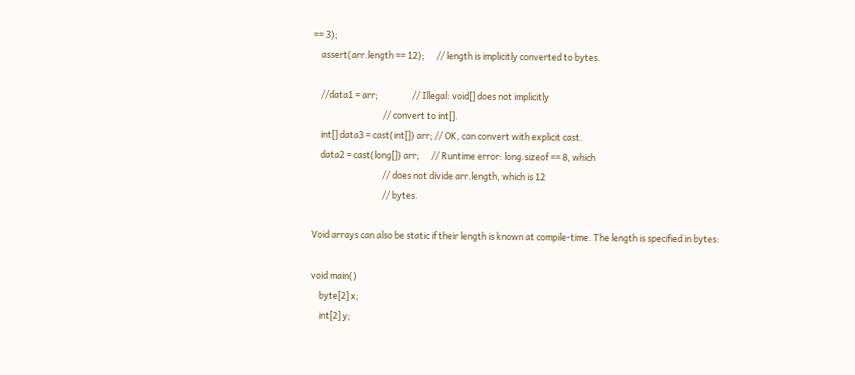== 3);
    assert(arr.length == 12);      // length is implicitly converted to bytes.

    //data1 = arr;                 // Illegal: void[] does not implicitly
                                   // convert to int[].
    int[] data3 = cast(int[]) arr; // OK, can convert with explicit cast.
    data2 = cast(long[]) arr;      // Runtime error: long.sizeof == 8, which
                                   // does not divide arr.length, which is 12
                                   // bytes.

Void arrays can also be static if their length is known at compile-time. The length is specified in bytes:

void main()
    byte[2] x;
    int[2] y;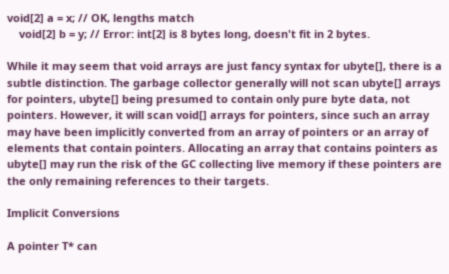void[2] a = x; // OK, lengths match
    void[2] b = y; // Error: int[2] is 8 bytes long, doesn't fit in 2 bytes.

While it may seem that void arrays are just fancy syntax for ubyte[], there is a subtle distinction. The garbage collector generally will not scan ubyte[] arrays for pointers, ubyte[] being presumed to contain only pure byte data, not pointers. However, it will scan void[] arrays for pointers, since such an array may have been implicitly converted from an array of pointers or an array of elements that contain pointers. Allocating an array that contains pointers as ubyte[] may run the risk of the GC collecting live memory if these pointers are the only remaining references to their targets.

Implicit Conversions

A pointer T* can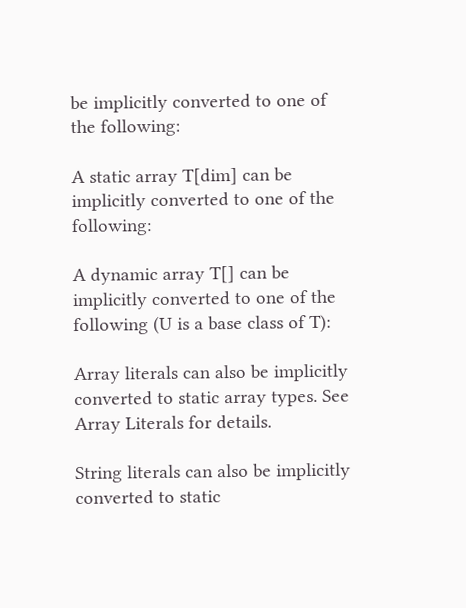be implicitly converted to one of the following:

A static array T[dim] can be implicitly converted to one of the following:

A dynamic array T[] can be implicitly converted to one of the following (U is a base class of T):

Array literals can also be implicitly converted to static array types. See Array Literals for details.

String literals can also be implicitly converted to static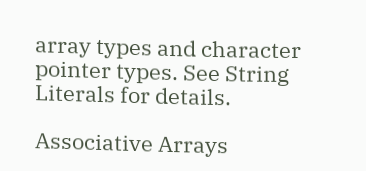array types and character pointer types. See String Literals for details.

Associative Arrays